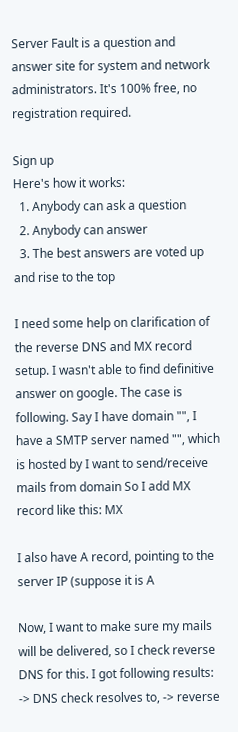Server Fault is a question and answer site for system and network administrators. It's 100% free, no registration required.

Sign up
Here's how it works:
  1. Anybody can ask a question
  2. Anybody can answer
  3. The best answers are voted up and rise to the top

I need some help on clarification of the reverse DNS and MX record setup. I wasn't able to find definitive answer on google. The case is following. Say I have domain "", I have a SMTP server named "", which is hosted by I want to send/receive mails from domain So I add MX record like this: MX

I also have A record, pointing to the server IP (suppose it is A

Now, I want to make sure my mails will be delivered, so I check reverse DNS for this. I got following results: -> DNS check resolves to, -> reverse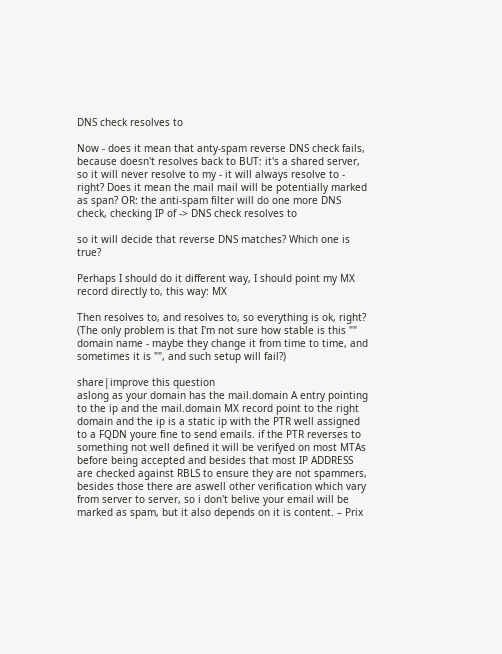DNS check resolves to

Now - does it mean that anty-spam reverse DNS check fails, because doesn't resolves back to BUT: it's a shared server, so it will never resolve to my - it will always resolve to - right? Does it mean the mail mail will be potentially marked as span? OR: the anti-spam filter will do one more DNS check, checking IP of -> DNS check resolves to

so it will decide that reverse DNS matches? Which one is true?

Perhaps I should do it different way, I should point my MX record directly to, this way: MX

Then resolves to, and resolves to, so everything is ok, right? (The only problem is that I'm not sure how stable is this "" domain name - maybe they change it from time to time, and sometimes it is "", and such setup will fail?)

share|improve this question
aslong as your domain has the mail.domain A entry pointing to the ip and the mail.domain MX record point to the right domain and the ip is a static ip with the PTR well assigned to a FQDN youre fine to send emails. if the PTR reverses to something not well defined it will be verifyed on most MTAs before being accepted and besides that most IP ADDRESS are checked against RBLS to ensure they are not spammers, besides those there are aswell other verification which vary from server to server, so i don't belive your email will be marked as spam, but it also depends on it is content. – Prix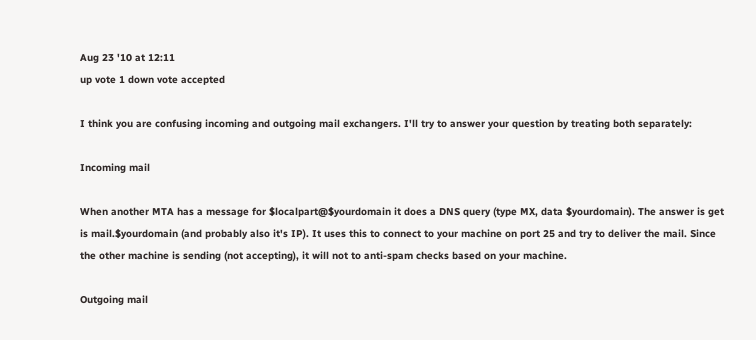Aug 23 '10 at 12:11
up vote 1 down vote accepted

I think you are confusing incoming and outgoing mail exchangers. I'll try to answer your question by treating both separately:

Incoming mail

When another MTA has a message for $localpart@$yourdomain it does a DNS query (type MX, data $yourdomain). The answer is get is mail.$yourdomain (and probably also it's IP). It uses this to connect to your machine on port 25 and try to deliver the mail. Since the other machine is sending (not accepting), it will not to anti-spam checks based on your machine.

Outgoing mail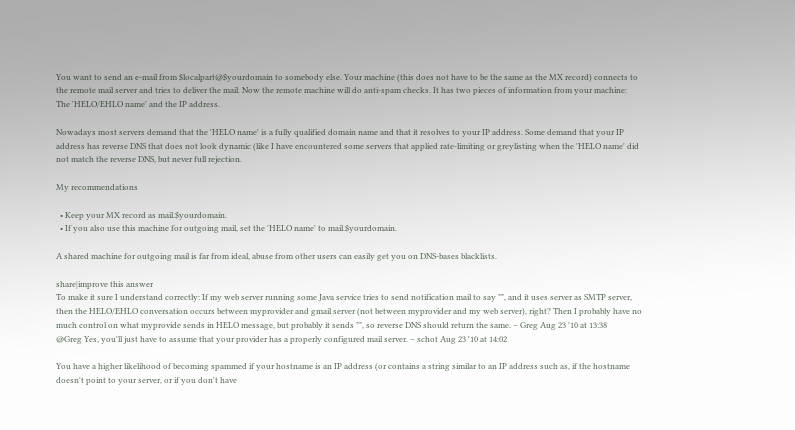You want to send an e-mail from $localpart@$yourdomain to somebody else. Your machine (this does not have to be the same as the MX record) connects to the remote mail server and tries to deliver the mail. Now the remote machine will do anti-spam checks. It has two pieces of information from your machine: The 'HELO/EHLO name' and the IP address.

Nowadays most servers demand that the 'HELO name' is a fully qualified domain name and that it resolves to your IP address. Some demand that your IP address has reverse DNS that does not look dynamic (like I have encountered some servers that applied rate-limiting or greylisting when the 'HELO name' did not match the reverse DNS, but never full rejection.

My recommendations

  • Keep your MX record as mail.$yourdomain.
  • If you also use this machine for outgoing mail, set the 'HELO name' to mail.$yourdomain.

A shared machine for outgoing mail is far from ideal, abuse from other users can easily get you on DNS-bases blacklists.

share|improve this answer
To make it sure I understand correctly: If my web server running some Java service tries to send notification mail to say "", and it uses server as SMTP server, then the HELO/EHLO conversation occurs between myprovider and gmail server (not between myprovider and my web server), right? Then I probably have no much control on what myprovide sends in HELO message, but probably it sends "", so reverse DNS should return the same. – Greg Aug 23 '10 at 13:38
@Greg Yes, you'll just have to assume that your provider has a properly configured mail server. – schot Aug 23 '10 at 14:02

You have a higher likelihood of becoming spammed if your hostname is an IP address (or contains a string similar to an IP address such as, if the hostname doesn't point to your server, or if you don't have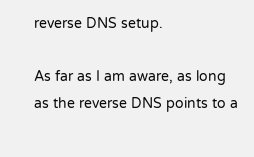reverse DNS setup.

As far as I am aware, as long as the reverse DNS points to a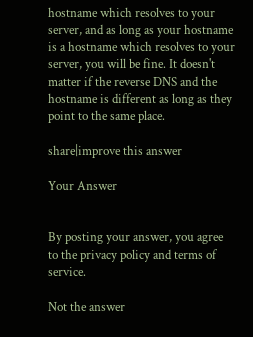hostname which resolves to your server, and as long as your hostname is a hostname which resolves to your server, you will be fine. It doesn't matter if the reverse DNS and the hostname is different as long as they point to the same place.

share|improve this answer

Your Answer


By posting your answer, you agree to the privacy policy and terms of service.

Not the answer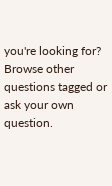you're looking for? Browse other questions tagged or ask your own question.